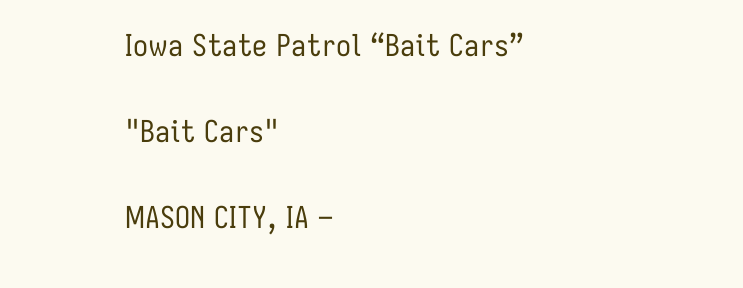Iowa State Patrol “Bait Cars”

"Bait Cars"

MASON CITY, IA –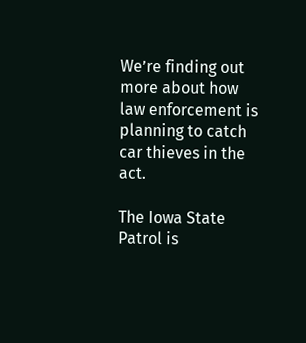We’re finding out more about how law enforcement is planning to catch car thieves in the act.

The Iowa State Patrol is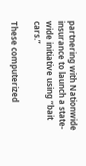partnering with Nationwide insurance to launch a state-wide initiative using “bait cars.”

These computerized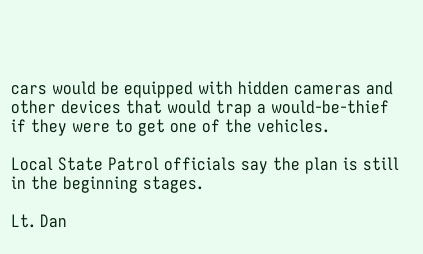cars would be equipped with hidden cameras and other devices that would trap a would-be-thief if they were to get one of the vehicles.

Local State Patrol officials say the plan is still in the beginning stages.

Lt. Dan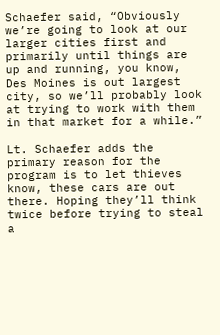Schaefer said, “Obviously we’re going to look at our larger cities first and primarily until things are up and running, you know, Des Moines is out largest city, so we’ll probably look at trying to work with them in that market for a while.”

Lt. Schaefer adds the primary reason for the program is to let thieves know, these cars are out there. Hoping they’ll think twice before trying to steal a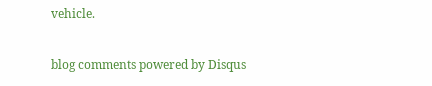vehicle.

blog comments powered by Disqus